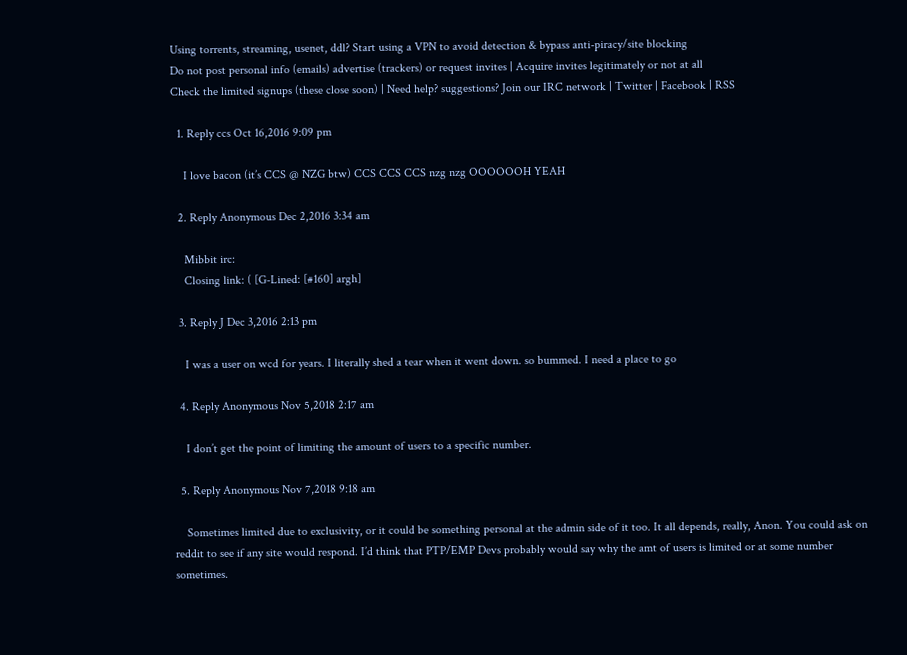Using torrents, streaming, usenet, ddl? Start using a VPN to avoid detection & bypass anti-piracy/site blocking
Do not post personal info (emails) advertise (trackers) or request invites | Acquire invites legitimately or not at all
Check the limited signups (these close soon) | Need help? suggestions? Join our IRC network | Twitter | Facebook | RSS

  1. Reply ccs Oct 16,2016 9:09 pm

    I love bacon (it’s CCS @ NZG btw) CCS CCS CCS nzg nzg OOOOOOH YEAH

  2. Reply Anonymous Dec 2,2016 3:34 am

    Mibbit irc:
    Closing link: ( [G-Lined: [#160] argh]

  3. Reply J Dec 3,2016 2:13 pm

    I was a user on wcd for years. I literally shed a tear when it went down. so bummed. I need a place to go

  4. Reply Anonymous Nov 5,2018 2:17 am

    I don’t get the point of limiting the amount of users to a specific number.

  5. Reply Anonymous Nov 7,2018 9:18 am

    Sometimes limited due to exclusivity, or it could be something personal at the admin side of it too. It all depends, really, Anon. You could ask on reddit to see if any site would respond. I’d think that PTP/EMP Devs probably would say why the amt of users is limited or at some number sometimes.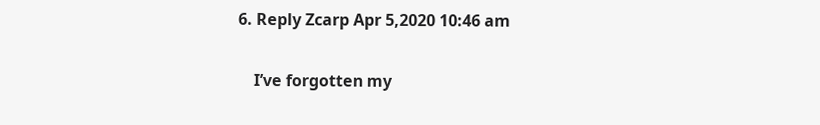6. Reply Zcarp Apr 5,2020 10:46 am

    I’ve forgotten my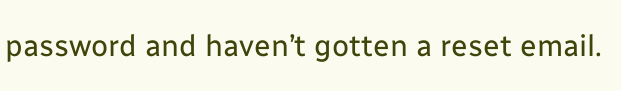password and haven’t gotten a reset email.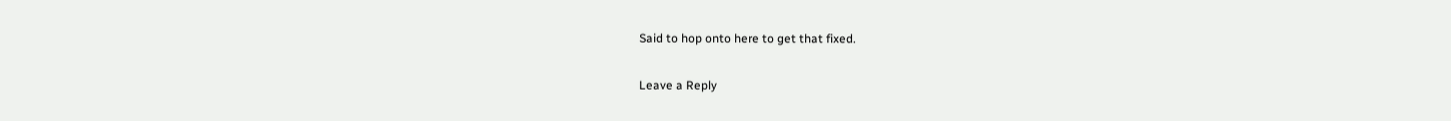Said to hop onto here to get that fixed.

Leave a Reply